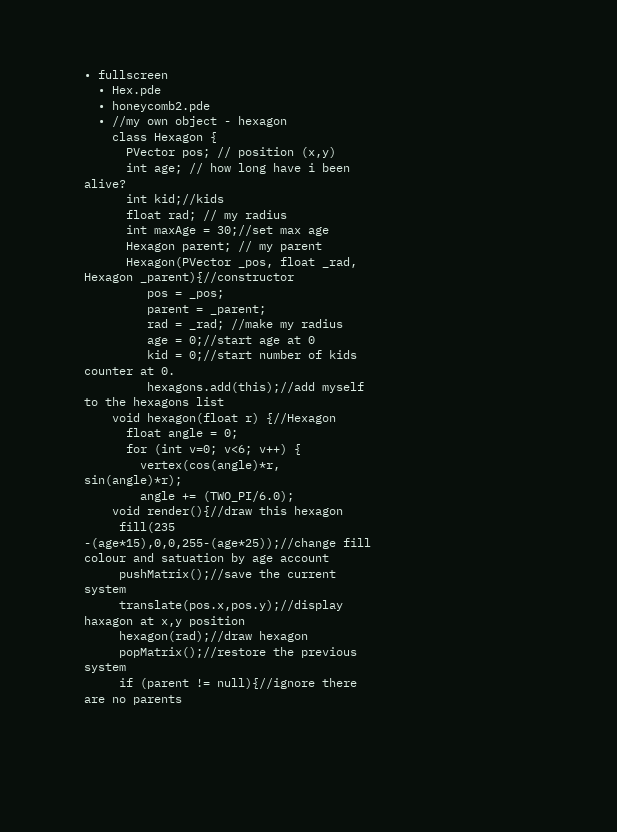• fullscreen
  • Hex.pde
  • honeycomb2.pde
  • //my own object - hexagon
    class Hexagon {
      PVector pos; // position (x,y)
      int age; // how long have i been alive?
      int kid;//kids
      float rad; // my radius
      int maxAge = 30;//set max age
      Hexagon parent; // my parent
      Hexagon(PVector _pos, float _rad, Hexagon _parent){//constructor
         pos = _pos;
         parent = _parent;
         rad = _rad; //make my radius
         age = 0;//start age at 0
         kid = 0;//start number of kids counter at 0.
         hexagons.add(this);//add myself to the hexagons list
    void hexagon(float r) {//Hexagon
      float angle = 0;
      for (int v=0; v<6; v++) {
        vertex(cos(angle)*r, sin(angle)*r);
        angle += (TWO_PI/6.0);
    void render(){//draw this hexagon
     fill(235 -(age*15),0,0,255-(age*25));//change fill colour and satuation by age account
     pushMatrix();//save the current system
     translate(pos.x,pos.y);//display haxagon at x,y position
     hexagon(rad);//draw hexagon
     popMatrix();//restore the previous system
     if (parent != null){//ignore there are no parents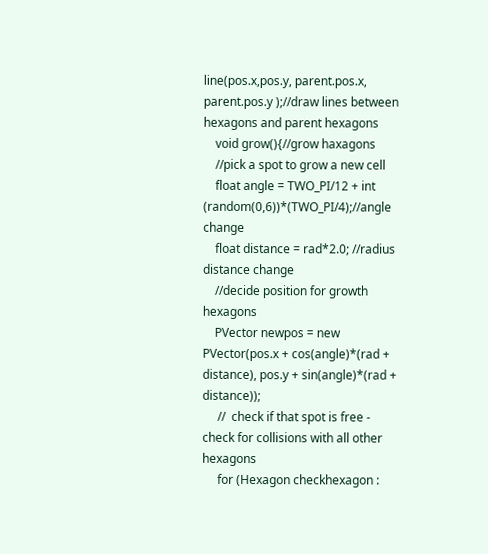line(pos.x,pos.y, parent.pos.x, parent.pos.y );//draw lines between hexagons and parent hexagons
    void grow(){//grow haxagons
    //pick a spot to grow a new cell
    float angle = TWO_PI/12 + int (random(0,6))*(TWO_PI/4);//angle change
    float distance = rad*2.0; //radius distance change
    //decide position for growth hexagons
    PVector newpos = new PVector(pos.x + cos(angle)*(rad + distance), pos.y + sin(angle)*(rad + distance));
     //  check if that spot is free - check for collisions with all other hexagons
     for (Hexagon checkhexagon :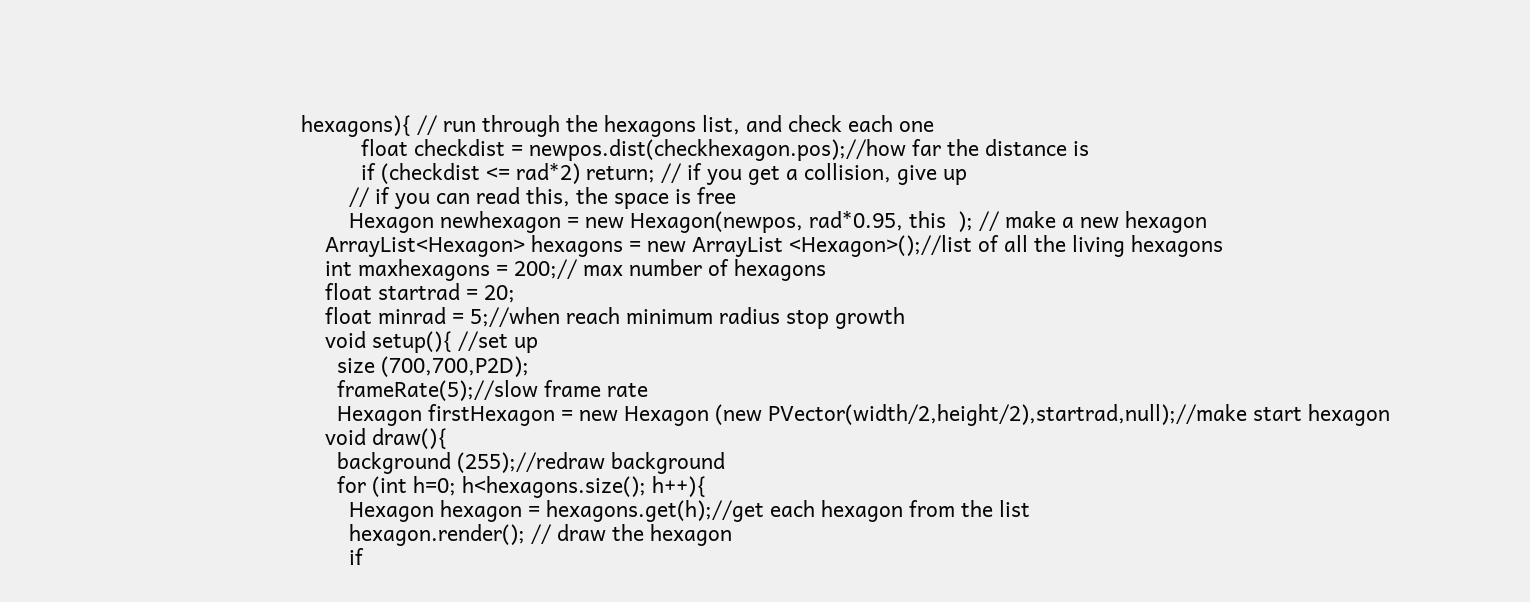hexagons){ // run through the hexagons list, and check each one
          float checkdist = newpos.dist(checkhexagon.pos);//how far the distance is
          if (checkdist <= rad*2) return; // if you get a collision, give up
        // if you can read this, the space is free
        Hexagon newhexagon = new Hexagon(newpos, rad*0.95, this  ); // make a new hexagon
    ArrayList<Hexagon> hexagons = new ArrayList <Hexagon>();//list of all the living hexagons
    int maxhexagons = 200;// max number of hexagons
    float startrad = 20;
    float minrad = 5;//when reach minimum radius stop growth
    void setup(){ //set up
      size (700,700,P2D);
      frameRate(5);//slow frame rate
      Hexagon firstHexagon = new Hexagon (new PVector(width/2,height/2),startrad,null);//make start hexagon
    void draw(){
      background (255);//redraw background
      for (int h=0; h<hexagons.size(); h++){
        Hexagon hexagon = hexagons.get(h);//get each hexagon from the list
        hexagon.render(); // draw the hexagon
        if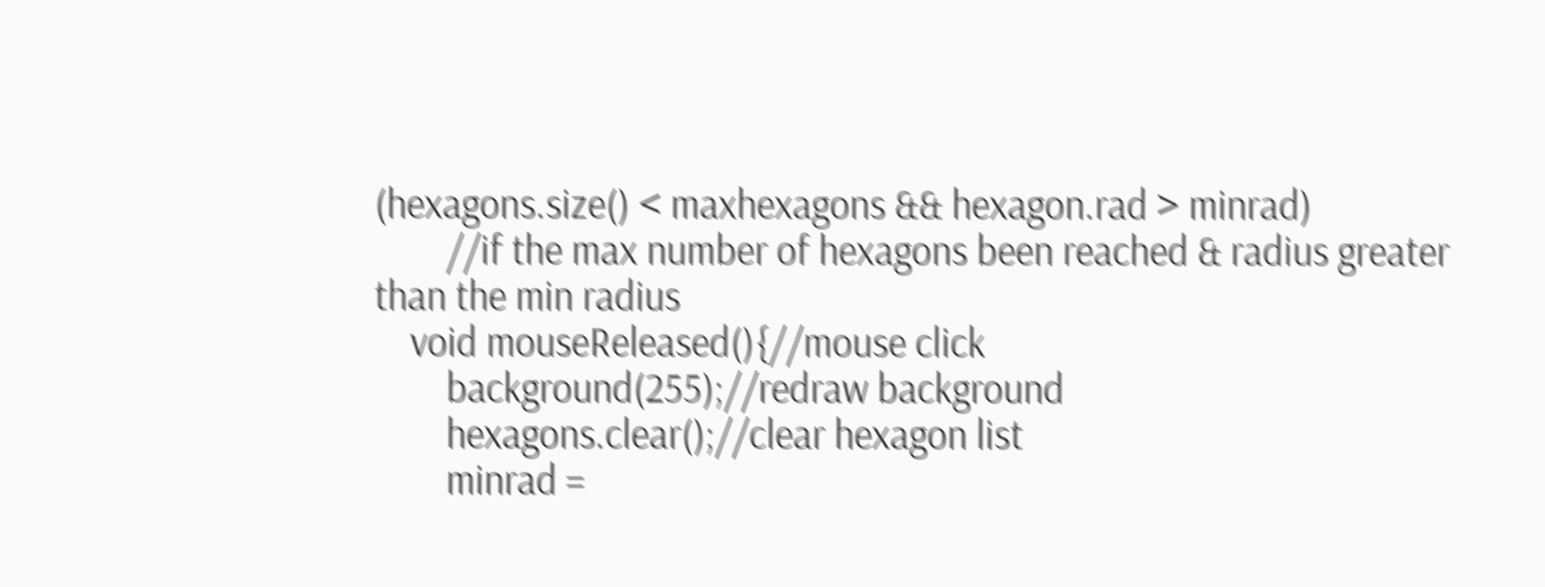(hexagons.size() < maxhexagons && hexagon.rad > minrad)
        //if the max number of hexagons been reached & radius greater than the min radius
    void mouseReleased(){//mouse click
        background(255);//redraw background
        hexagons.clear();//clear hexagon list
        minrad =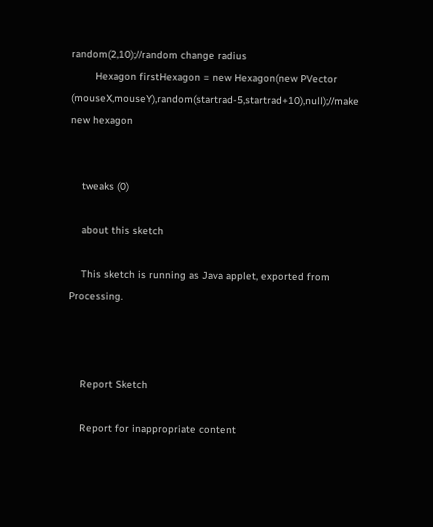random(2,10);//random change radius
        Hexagon firstHexagon = new Hexagon(new PVector (mouseX,mouseY),random(startrad-5,startrad+10),null);//make new hexagon


    tweaks (0)

    about this sketch

    This sketch is running as Java applet, exported from Processing.



    Report Sketch

    Report for inappropriate content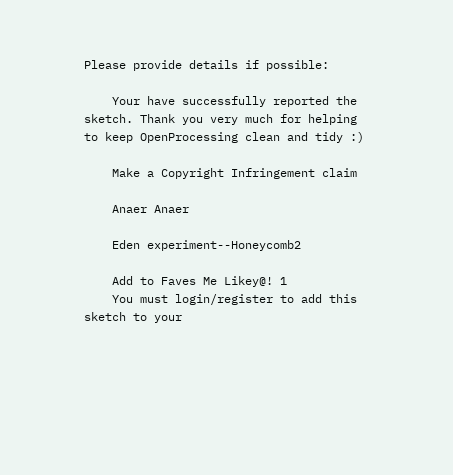Please provide details if possible:

    Your have successfully reported the sketch. Thank you very much for helping to keep OpenProcessing clean and tidy :)

    Make a Copyright Infringement claim

    Anaer Anaer

    Eden experiment--Honeycomb2

    Add to Faves Me Likey@! 1
    You must login/register to add this sketch to your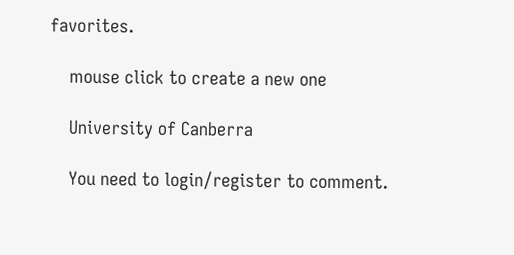favorites.

    mouse click to create a new one

    University of Canberra

    You need to login/register to comment.